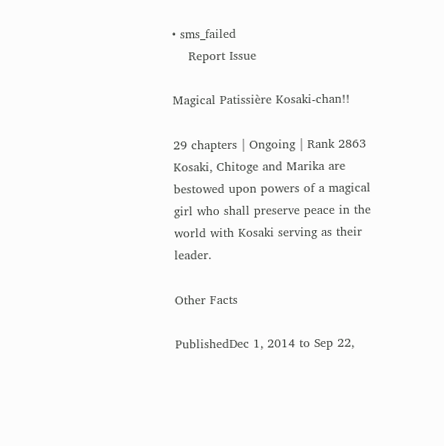• sms_failed
    Report Issue

Magical Patissière Kosaki-chan!!

29 chapters | Ongoing | Rank 2863
Kosaki, Chitoge and Marika are bestowed upon powers of a magical girl who shall preserve peace in the world with Kosaki serving as their leader.

Other Facts

PublishedDec 1, 2014 to Sep 22,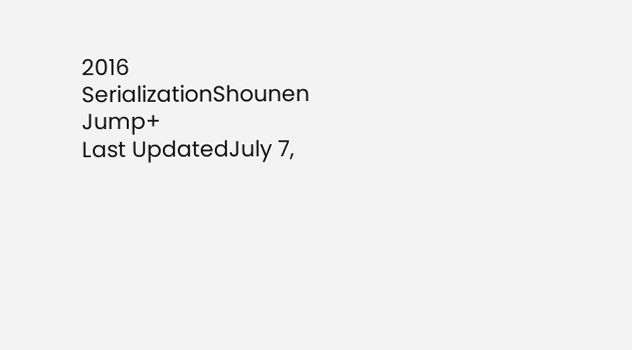2016
SerializationShounen Jump+
Last UpdatedJuly 7,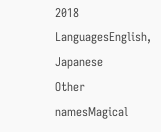2018
LanguagesEnglish, Japanese
Other namesMagical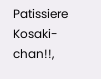Patissiere Kosaki-chan!!,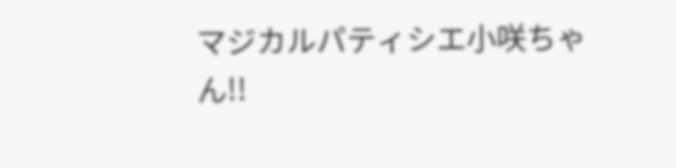マジカルパティシエ小咲ちゃん!!